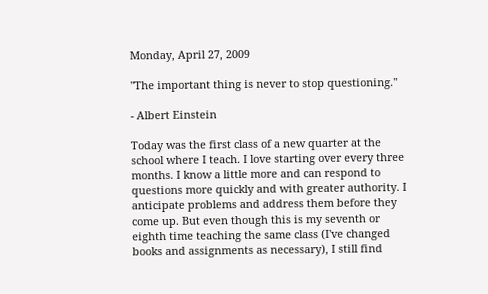Monday, April 27, 2009

"The important thing is never to stop questioning."

- Albert Einstein

Today was the first class of a new quarter at the school where I teach. I love starting over every three months. I know a little more and can respond to questions more quickly and with greater authority. I anticipate problems and address them before they come up. But even though this is my seventh or eighth time teaching the same class (I've changed books and assignments as necessary), I still find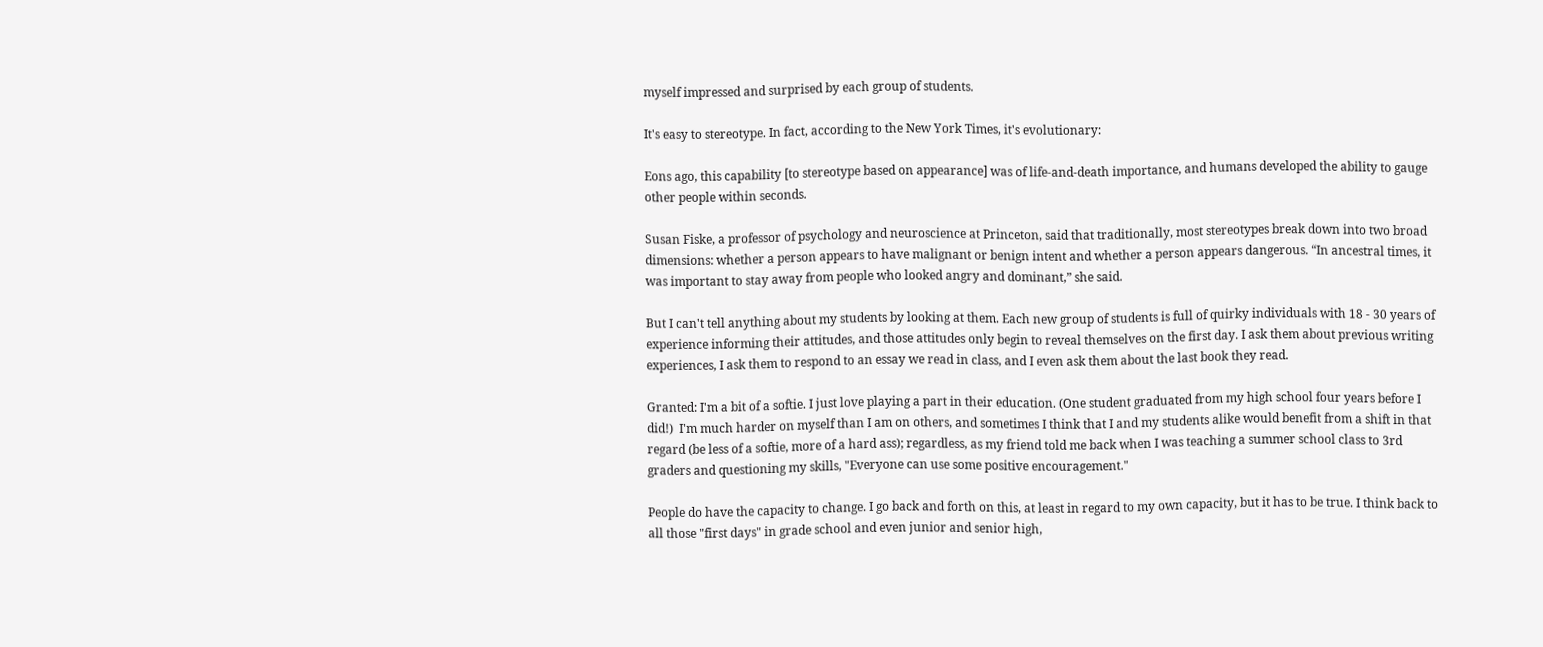myself impressed and surprised by each group of students.

It's easy to stereotype. In fact, according to the New York Times, it's evolutionary:

Eons ago, this capability [to stereotype based on appearance] was of life-and-death importance, and humans developed the ability to gauge other people within seconds.

Susan Fiske, a professor of psychology and neuroscience at Princeton, said that traditionally, most stereotypes break down into two broad dimensions: whether a person appears to have malignant or benign intent and whether a person appears dangerous. “In ancestral times, it was important to stay away from people who looked angry and dominant,” she said.

But I can't tell anything about my students by looking at them. Each new group of students is full of quirky individuals with 18 - 30 years of experience informing their attitudes, and those attitudes only begin to reveal themselves on the first day. I ask them about previous writing experiences, I ask them to respond to an essay we read in class, and I even ask them about the last book they read.

Granted: I'm a bit of a softie. I just love playing a part in their education. (One student graduated from my high school four years before I did!)  I'm much harder on myself than I am on others, and sometimes I think that I and my students alike would benefit from a shift in that regard (be less of a softie, more of a hard ass); regardless, as my friend told me back when I was teaching a summer school class to 3rd graders and questioning my skills, "Everyone can use some positive encouragement."

People do have the capacity to change. I go back and forth on this, at least in regard to my own capacity, but it has to be true. I think back to all those "first days" in grade school and even junior and senior high,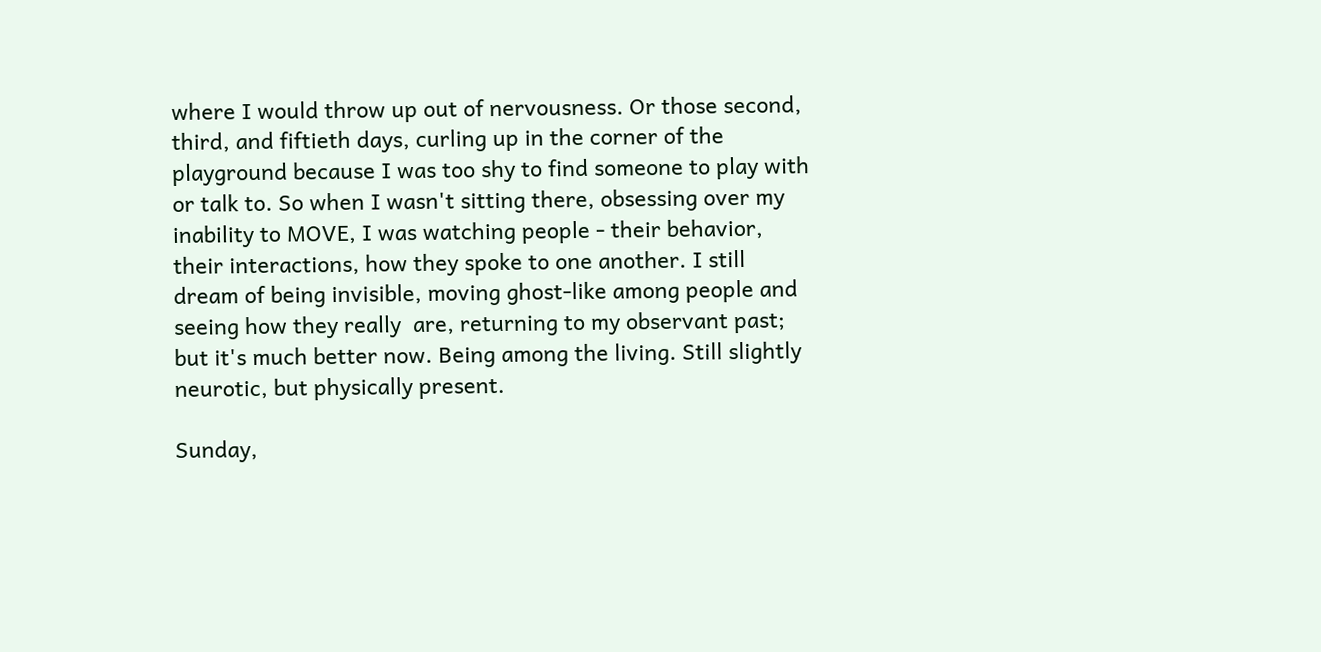where I would throw up out of nervousness. Or those second, third, and fiftieth days, curling up in the corner of the playground because I was too shy to find someone to play with or talk to. So when I wasn't sitting there, obsessing over my inability to MOVE, I was watching people - their behavior, their interactions, how they spoke to one another. I still dream of being invisible, moving ghost-like among people and seeing how they really  are, returning to my observant past; but it's much better now. Being among the living. Still slightly neurotic, but physically present.

Sunday,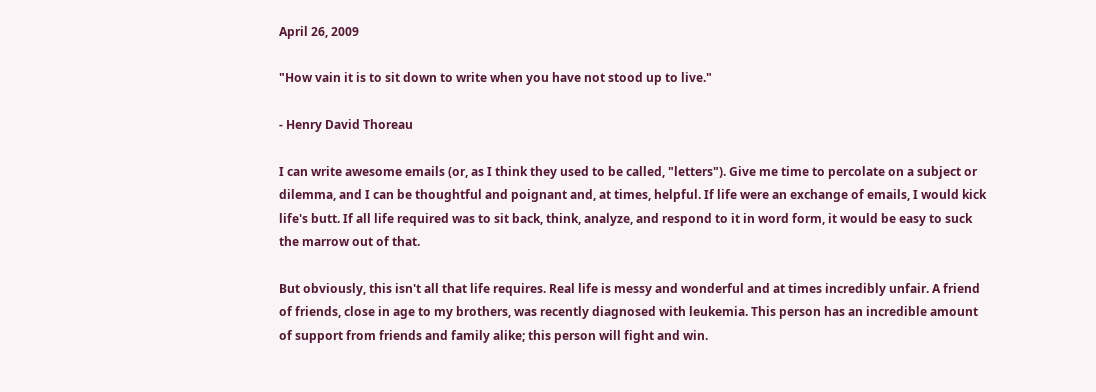April 26, 2009

"How vain it is to sit down to write when you have not stood up to live."

- Henry David Thoreau

I can write awesome emails (or, as I think they used to be called, "letters"). Give me time to percolate on a subject or dilemma, and I can be thoughtful and poignant and, at times, helpful. If life were an exchange of emails, I would kick life's butt. If all life required was to sit back, think, analyze, and respond to it in word form, it would be easy to suck the marrow out of that.

But obviously, this isn't all that life requires. Real life is messy and wonderful and at times incredibly unfair. A friend of friends, close in age to my brothers, was recently diagnosed with leukemia. This person has an incredible amount of support from friends and family alike; this person will fight and win.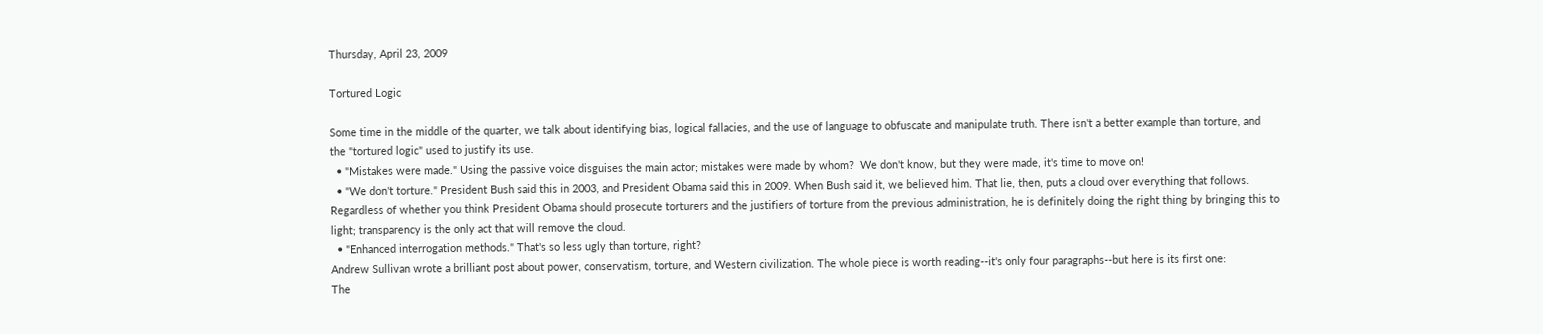Thursday, April 23, 2009

Tortured Logic

Some time in the middle of the quarter, we talk about identifying bias, logical fallacies, and the use of language to obfuscate and manipulate truth. There isn't a better example than torture, and the "tortured logic" used to justify its use.
  • "Mistakes were made." Using the passive voice disguises the main actor; mistakes were made by whom?  We don't know, but they were made, it's time to move on!
  • "We don't torture." President Bush said this in 2003, and President Obama said this in 2009. When Bush said it, we believed him. That lie, then, puts a cloud over everything that follows. Regardless of whether you think President Obama should prosecute torturers and the justifiers of torture from the previous administration, he is definitely doing the right thing by bringing this to light; transparency is the only act that will remove the cloud.
  • "Enhanced interrogation methods." That's so less ugly than torture, right?
Andrew Sullivan wrote a brilliant post about power, conservatism, torture, and Western civilization. The whole piece is worth reading--it's only four paragraphs--but here is its first one:
The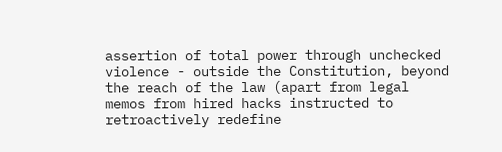assertion of total power through unchecked violence - outside the Constitution, beyond the reach of the law (apart from legal memos from hired hacks instructed to retroactively redefine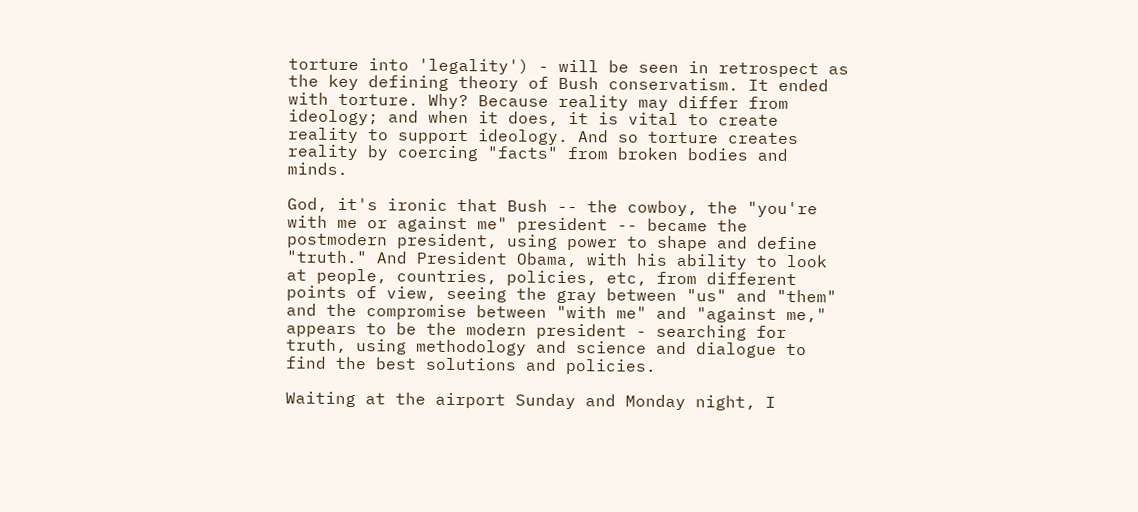torture into 'legality') - will be seen in retrospect as the key defining theory of Bush conservatism. It ended with torture. Why? Because reality may differ from ideology; and when it does, it is vital to create reality to support ideology. And so torture creates reality by coercing "facts" from broken bodies and minds.

God, it's ironic that Bush -- the cowboy, the "you're with me or against me" president -- became the postmodern president, using power to shape and define "truth." And President Obama, with his ability to look at people, countries, policies, etc, from different points of view, seeing the gray between "us" and "them" and the compromise between "with me" and "against me," appears to be the modern president - searching for truth, using methodology and science and dialogue to find the best solutions and policies.

Waiting at the airport Sunday and Monday night, I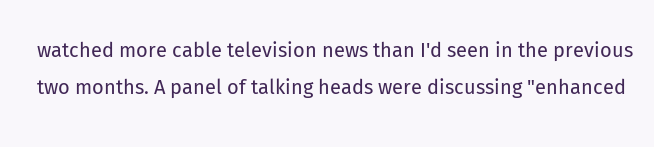watched more cable television news than I'd seen in the previous two months. A panel of talking heads were discussing "enhanced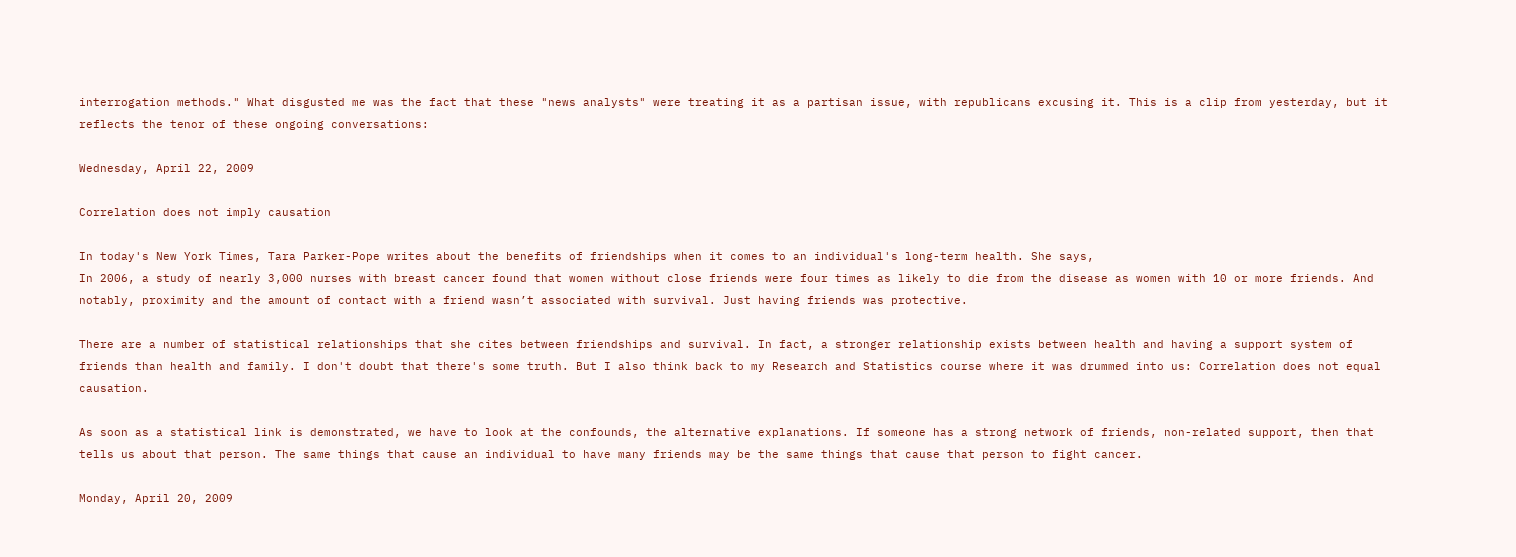interrogation methods." What disgusted me was the fact that these "news analysts" were treating it as a partisan issue, with republicans excusing it. This is a clip from yesterday, but it reflects the tenor of these ongoing conversations:

Wednesday, April 22, 2009

Correlation does not imply causation

In today's New York Times, Tara Parker-Pope writes about the benefits of friendships when it comes to an individual's long-term health. She says,
In 2006, a study of nearly 3,000 nurses with breast cancer found that women without close friends were four times as likely to die from the disease as women with 10 or more friends. And notably, proximity and the amount of contact with a friend wasn’t associated with survival. Just having friends was protective.

There are a number of statistical relationships that she cites between friendships and survival. In fact, a stronger relationship exists between health and having a support system of friends than health and family. I don't doubt that there's some truth. But I also think back to my Research and Statistics course where it was drummed into us: Correlation does not equal causation.

As soon as a statistical link is demonstrated, we have to look at the confounds, the alternative explanations. If someone has a strong network of friends, non-related support, then that tells us about that person. The same things that cause an individual to have many friends may be the same things that cause that person to fight cancer.

Monday, April 20, 2009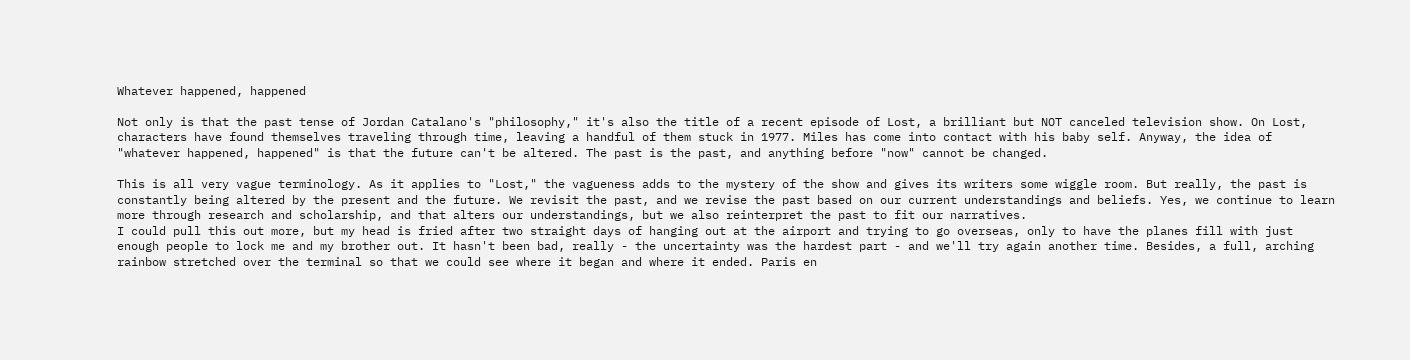Whatever happened, happened

Not only is that the past tense of Jordan Catalano's "philosophy," it's also the title of a recent episode of Lost, a brilliant but NOT canceled television show. On Lost, characters have found themselves traveling through time, leaving a handful of them stuck in 1977. Miles has come into contact with his baby self. Anyway, the idea of "whatever happened, happened" is that the future can't be altered. The past is the past, and anything before "now" cannot be changed.

This is all very vague terminology. As it applies to "Lost," the vagueness adds to the mystery of the show and gives its writers some wiggle room. But really, the past is constantly being altered by the present and the future. We revisit the past, and we revise the past based on our current understandings and beliefs. Yes, we continue to learn more through research and scholarship, and that alters our understandings, but we also reinterpret the past to fit our narratives.
I could pull this out more, but my head is fried after two straight days of hanging out at the airport and trying to go overseas, only to have the planes fill with just enough people to lock me and my brother out. It hasn't been bad, really - the uncertainty was the hardest part - and we'll try again another time. Besides, a full, arching rainbow stretched over the terminal so that we could see where it began and where it ended. Paris en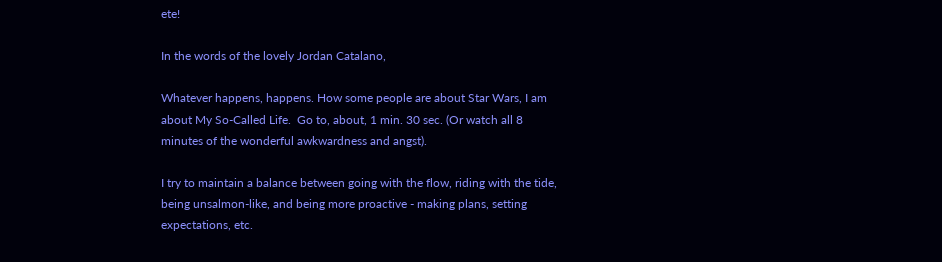ete!

In the words of the lovely Jordan Catalano,

Whatever happens, happens. How some people are about Star Wars, I am about My So-Called Life.  Go to, about, 1 min. 30 sec. (Or watch all 8 minutes of the wonderful awkwardness and angst).

I try to maintain a balance between going with the flow, riding with the tide, being unsalmon-like, and being more proactive - making plans, setting expectations, etc.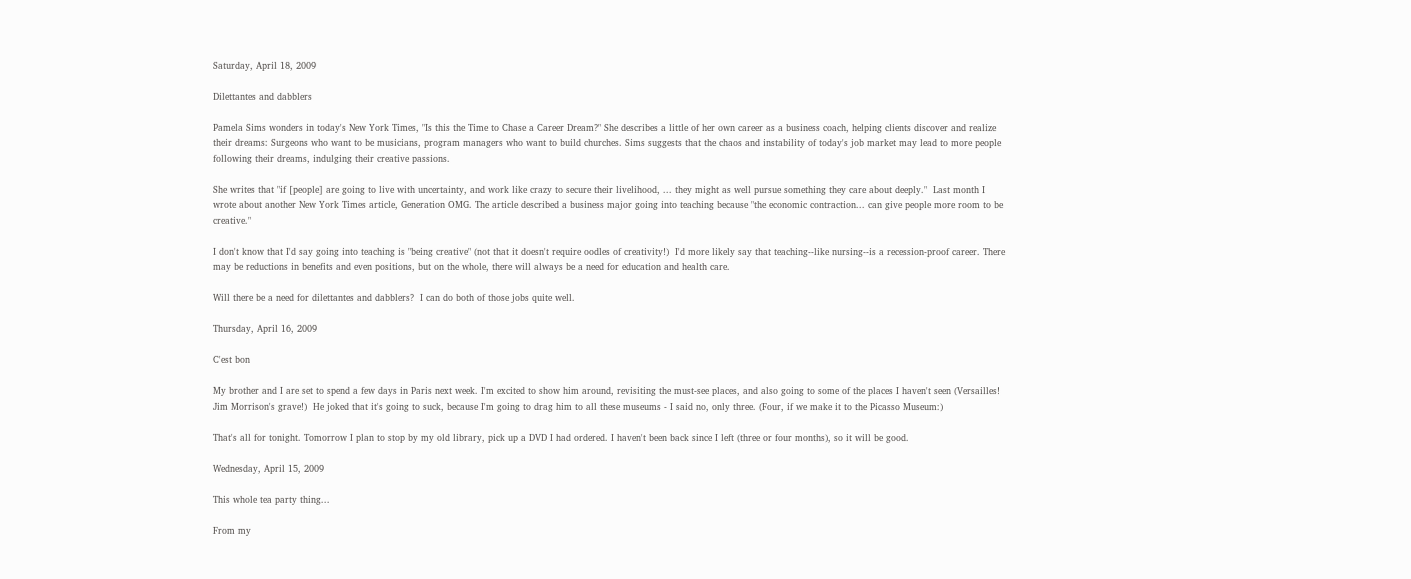Saturday, April 18, 2009

Dilettantes and dabblers

Pamela Sims wonders in today's New York Times, "Is this the Time to Chase a Career Dream?" She describes a little of her own career as a business coach, helping clients discover and realize their dreams: Surgeons who want to be musicians, program managers who want to build churches. Sims suggests that the chaos and instability of today's job market may lead to more people following their dreams, indulging their creative passions.

She writes that "if [people] are going to live with uncertainty, and work like crazy to secure their livelihood, ... they might as well pursue something they care about deeply."  Last month I wrote about another New York Times article, Generation OMG. The article described a business major going into teaching because "the economic contraction... can give people more room to be creative."

I don't know that I'd say going into teaching is "being creative" (not that it doesn't require oodles of creativity!)  I'd more likely say that teaching--like nursing--is a recession-proof career. There may be reductions in benefits and even positions, but on the whole, there will always be a need for education and health care.

Will there be a need for dilettantes and dabblers?  I can do both of those jobs quite well.

Thursday, April 16, 2009

C'est bon

My brother and I are set to spend a few days in Paris next week. I'm excited to show him around, revisiting the must-see places, and also going to some of the places I haven't seen (Versailles! Jim Morrison's grave!)  He joked that it's going to suck, because I'm going to drag him to all these museums - I said no, only three. (Four, if we make it to the Picasso Museum:)

That's all for tonight. Tomorrow I plan to stop by my old library, pick up a DVD I had ordered. I haven't been back since I left (three or four months), so it will be good.

Wednesday, April 15, 2009

This whole tea party thing...

From my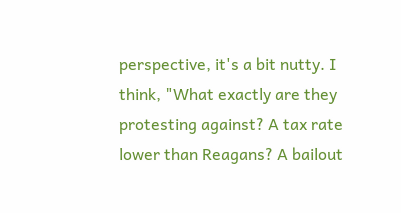perspective, it's a bit nutty. I think, "What exactly are they protesting against? A tax rate lower than Reagans? A bailout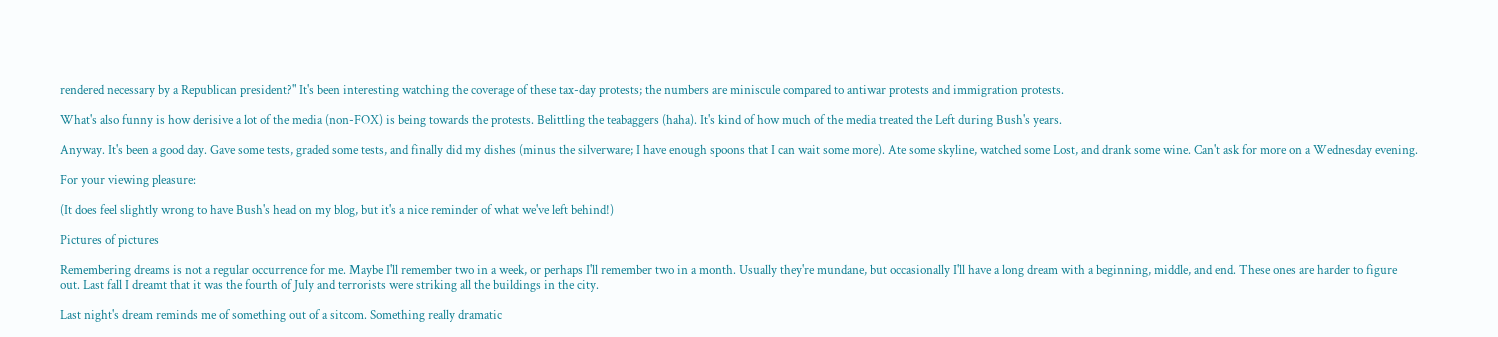rendered necessary by a Republican president?" It's been interesting watching the coverage of these tax-day protests; the numbers are miniscule compared to antiwar protests and immigration protests.

What's also funny is how derisive a lot of the media (non-FOX) is being towards the protests. Belittling the teabaggers (haha). It's kind of how much of the media treated the Left during Bush's years.

Anyway. It's been a good day. Gave some tests, graded some tests, and finally did my dishes (minus the silverware; I have enough spoons that I can wait some more). Ate some skyline, watched some Lost, and drank some wine. Can't ask for more on a Wednesday evening.

For your viewing pleasure:

(It does feel slightly wrong to have Bush's head on my blog, but it's a nice reminder of what we've left behind!)

Pictures of pictures

Remembering dreams is not a regular occurrence for me. Maybe I'll remember two in a week, or perhaps I'll remember two in a month. Usually they're mundane, but occasionally I'll have a long dream with a beginning, middle, and end. These ones are harder to figure out. Last fall I dreamt that it was the fourth of July and terrorists were striking all the buildings in the city.

Last night's dream reminds me of something out of a sitcom. Something really dramatic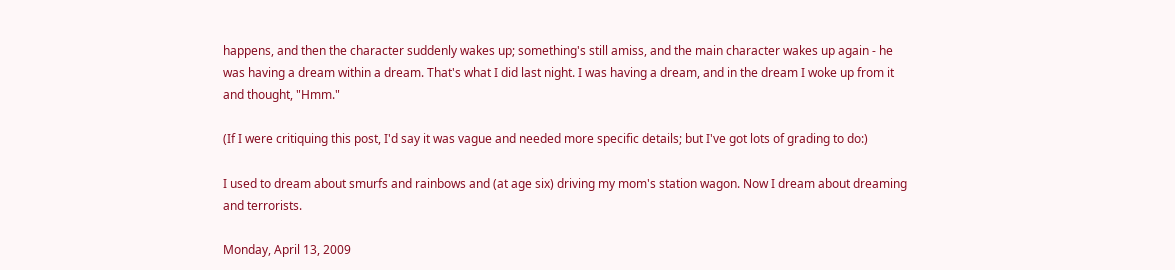happens, and then the character suddenly wakes up; something's still amiss, and the main character wakes up again - he was having a dream within a dream. That's what I did last night. I was having a dream, and in the dream I woke up from it and thought, "Hmm."

(If I were critiquing this post, I'd say it was vague and needed more specific details; but I've got lots of grading to do:)

I used to dream about smurfs and rainbows and (at age six) driving my mom's station wagon. Now I dream about dreaming and terrorists.

Monday, April 13, 2009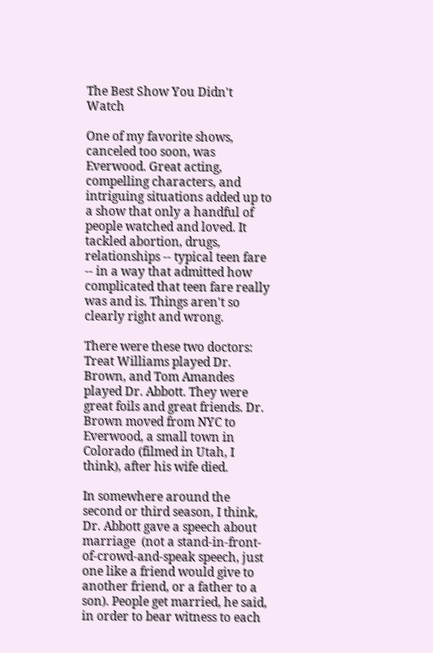The Best Show You Didn't Watch

One of my favorite shows, canceled too soon, was Everwood. Great acting, compelling characters, and intriguing situations added up to a show that only a handful of people watched and loved. It tackled abortion, drugs, relationships -- typical teen fare -- in a way that admitted how complicated that teen fare really was and is. Things aren't so clearly right and wrong.

There were these two doctors: Treat Williams played Dr. Brown, and Tom Amandes played Dr. Abbott. They were great foils and great friends. Dr. Brown moved from NYC to Everwood, a small town in Colorado (filmed in Utah, I think), after his wife died.

In somewhere around the second or third season, I think, Dr. Abbott gave a speech about marriage  (not a stand-in-front-of-crowd-and-speak speech, just one like a friend would give to another friend, or a father to a son). People get married, he said, in order to bear witness to each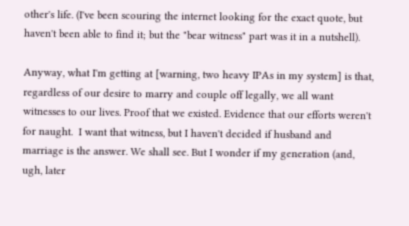other's life. (I've been scouring the internet looking for the exact quote, but haven't been able to find it; but the "bear witness" part was it in a nutshell).

Anyway, what I'm getting at [warning, two heavy IPAs in my system] is that, regardless of our desire to marry and couple off legally, we all want witnesses to our lives. Proof that we existed. Evidence that our efforts weren't for naught.  I want that witness, but I haven't decided if husband and marriage is the answer. We shall see. But I wonder if my generation (and, ugh, later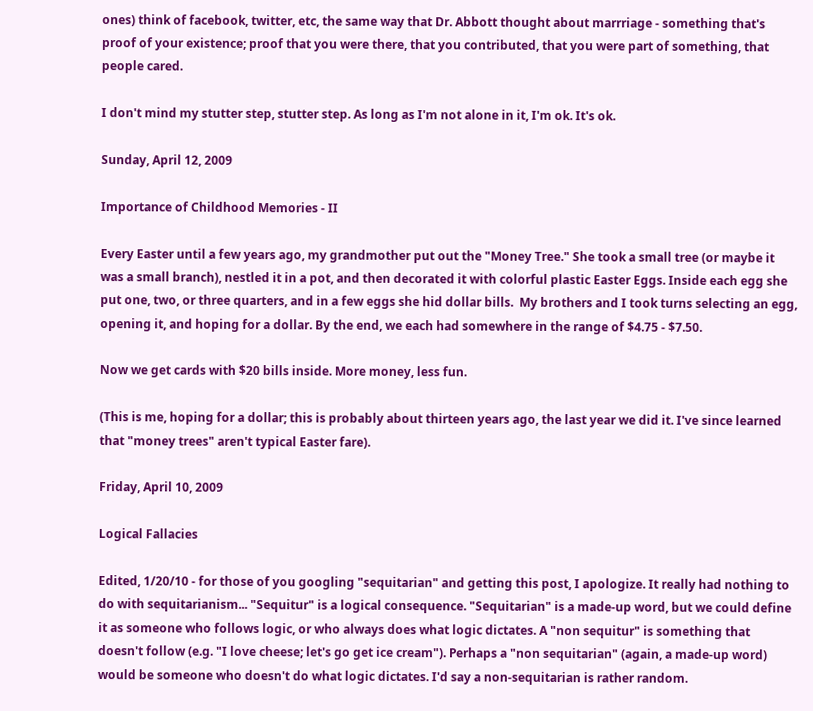ones) think of facebook, twitter, etc, the same way that Dr. Abbott thought about marrriage - something that's proof of your existence; proof that you were there, that you contributed, that you were part of something, that people cared.

I don't mind my stutter step, stutter step. As long as I'm not alone in it, I'm ok. It's ok.

Sunday, April 12, 2009

Importance of Childhood Memories - II

Every Easter until a few years ago, my grandmother put out the "Money Tree." She took a small tree (or maybe it was a small branch), nestled it in a pot, and then decorated it with colorful plastic Easter Eggs. Inside each egg she put one, two, or three quarters, and in a few eggs she hid dollar bills.  My brothers and I took turns selecting an egg, opening it, and hoping for a dollar. By the end, we each had somewhere in the range of $4.75 - $7.50.

Now we get cards with $20 bills inside. More money, less fun.

(This is me, hoping for a dollar; this is probably about thirteen years ago, the last year we did it. I've since learned that "money trees" aren't typical Easter fare).

Friday, April 10, 2009

Logical Fallacies

Edited, 1/20/10 - for those of you googling "sequitarian" and getting this post, I apologize. It really had nothing to do with sequitarianism... "Sequitur" is a logical consequence. "Sequitarian" is a made-up word, but we could define it as someone who follows logic, or who always does what logic dictates. A "non sequitur" is something that doesn't follow (e.g. "I love cheese; let's go get ice cream"). Perhaps a "non sequitarian" (again, a made-up word) would be someone who doesn't do what logic dictates. I'd say a non-sequitarian is rather random.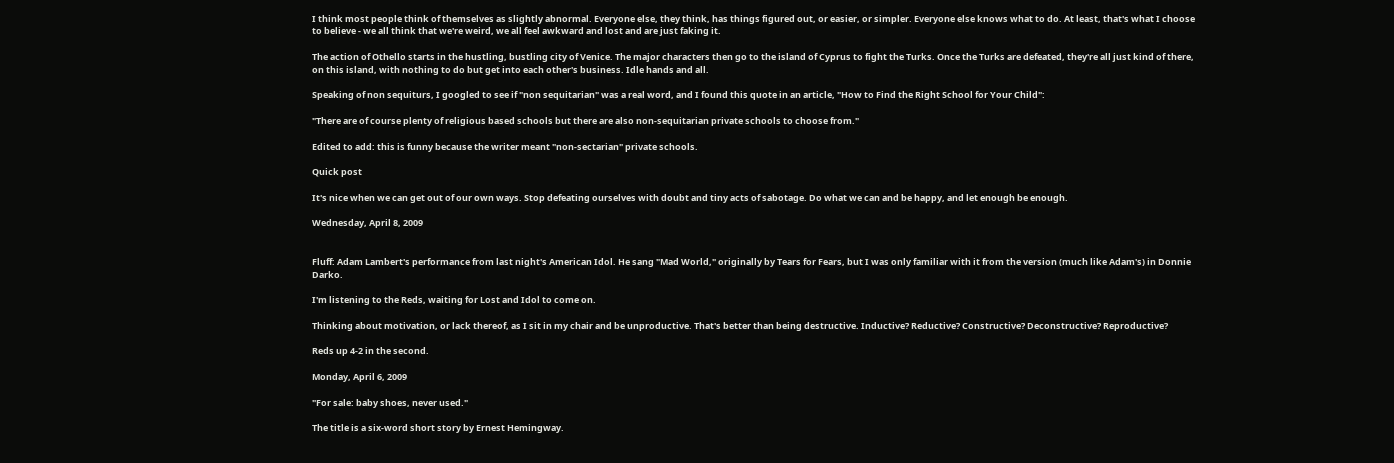I think most people think of themselves as slightly abnormal. Everyone else, they think, has things figured out, or easier, or simpler. Everyone else knows what to do. At least, that's what I choose to believe - we all think that we're weird, we all feel awkward and lost and are just faking it.

The action of Othello starts in the hustling, bustling city of Venice. The major characters then go to the island of Cyprus to fight the Turks. Once the Turks are defeated, they're all just kind of there, on this island, with nothing to do but get into each other's business. Idle hands and all.

Speaking of non sequiturs, I googled to see if "non sequitarian" was a real word, and I found this quote in an article, "How to Find the Right School for Your Child":

"There are of course plenty of religious based schools but there are also non-sequitarian private schools to choose from."

Edited to add: this is funny because the writer meant "non-sectarian" private schools.

Quick post

It's nice when we can get out of our own ways. Stop defeating ourselves with doubt and tiny acts of sabotage. Do what we can and be happy, and let enough be enough.

Wednesday, April 8, 2009


Fluff: Adam Lambert's performance from last night's American Idol. He sang "Mad World," originally by Tears for Fears, but I was only familiar with it from the version (much like Adam's) in Donnie Darko.

I'm listening to the Reds, waiting for Lost and Idol to come on.

Thinking about motivation, or lack thereof, as I sit in my chair and be unproductive. That's better than being destructive. Inductive? Reductive? Constructive? Deconstructive? Reproductive?

Reds up 4-2 in the second.

Monday, April 6, 2009

"For sale: baby shoes, never used."

The title is a six-word short story by Ernest Hemingway.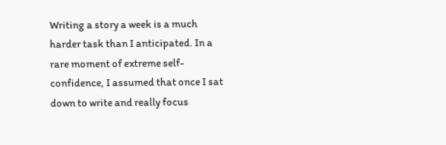Writing a story a week is a much harder task than I anticipated. In a rare moment of extreme self-confidence, I assumed that once I sat down to write and really focus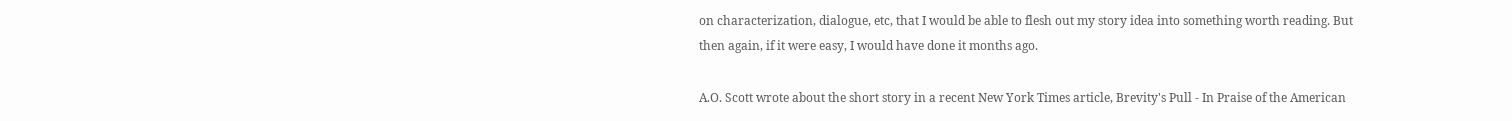on characterization, dialogue, etc, that I would be able to flesh out my story idea into something worth reading. But then again, if it were easy, I would have done it months ago.

A.O. Scott wrote about the short story in a recent New York Times article, Brevity's Pull - In Praise of the American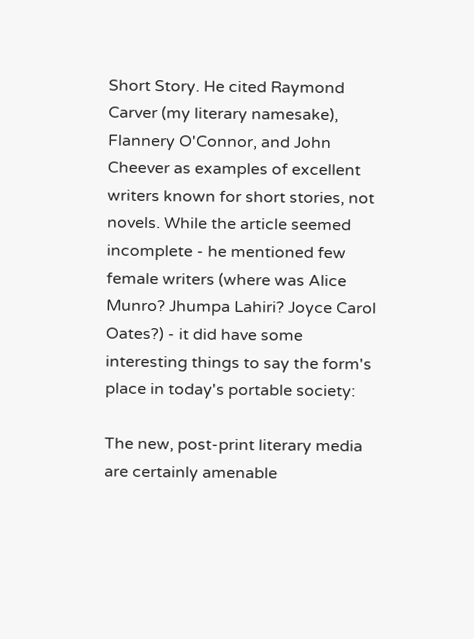Short Story. He cited Raymond Carver (my literary namesake), Flannery O'Connor, and John Cheever as examples of excellent writers known for short stories, not novels. While the article seemed incomplete - he mentioned few female writers (where was Alice Munro? Jhumpa Lahiri? Joyce Carol Oates?) - it did have some interesting things to say the form's place in today's portable society:

The new, post-print literary media are certainly amenable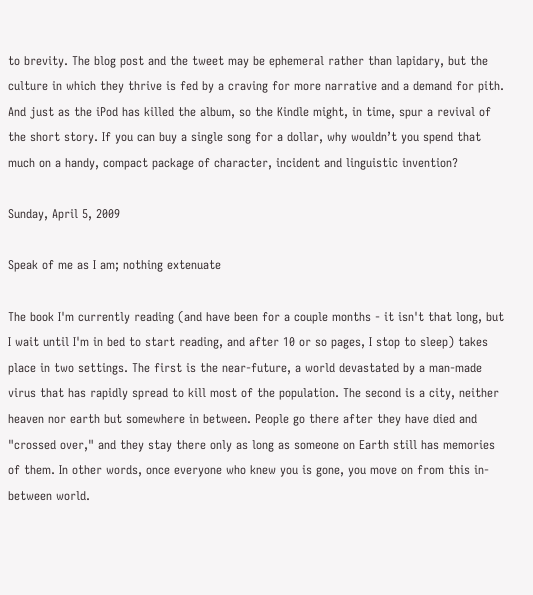to brevity. The blog post and the tweet may be ephemeral rather than lapidary, but the culture in which they thrive is fed by a craving for more narrative and a demand for pith. And just as the iPod has killed the album, so the Kindle might, in time, spur a revival of the short story. If you can buy a single song for a dollar, why wouldn’t you spend that much on a handy, compact package of character, incident and linguistic invention?

Sunday, April 5, 2009

Speak of me as I am; nothing extenuate

The book I'm currently reading (and have been for a couple months - it isn't that long, but I wait until I'm in bed to start reading, and after 10 or so pages, I stop to sleep) takes place in two settings. The first is the near-future, a world devastated by a man-made virus that has rapidly spread to kill most of the population. The second is a city, neither heaven nor earth but somewhere in between. People go there after they have died and "crossed over," and they stay there only as long as someone on Earth still has memories of them. In other words, once everyone who knew you is gone, you move on from this in-between world.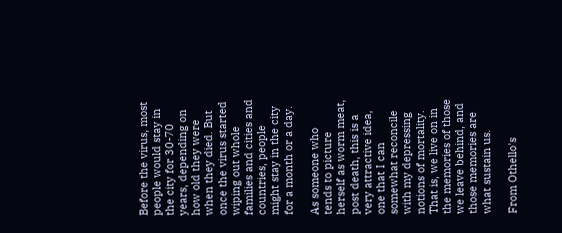Before the virus, most people would stay in the city for 30-70 years, depending on how old they were when they died. But once the virus started wiping out whole families and cities and countries, people might stay in the city for a month or a day.

As someone who tends to picture herself as worm meat, post death, this is a very attractive idea, one that I can somewhat reconcile with my depressing notions of mortality. That is, we live on in the memories of those we leave behind, and those memories are what sustain us.

From Othello's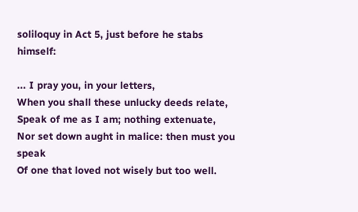soliloquy in Act 5, just before he stabs himself:

... I pray you, in your letters,
When you shall these unlucky deeds relate,
Speak of me as I am; nothing extenuate,
Nor set down aught in malice: then must you speak
Of one that loved not wisely but too well.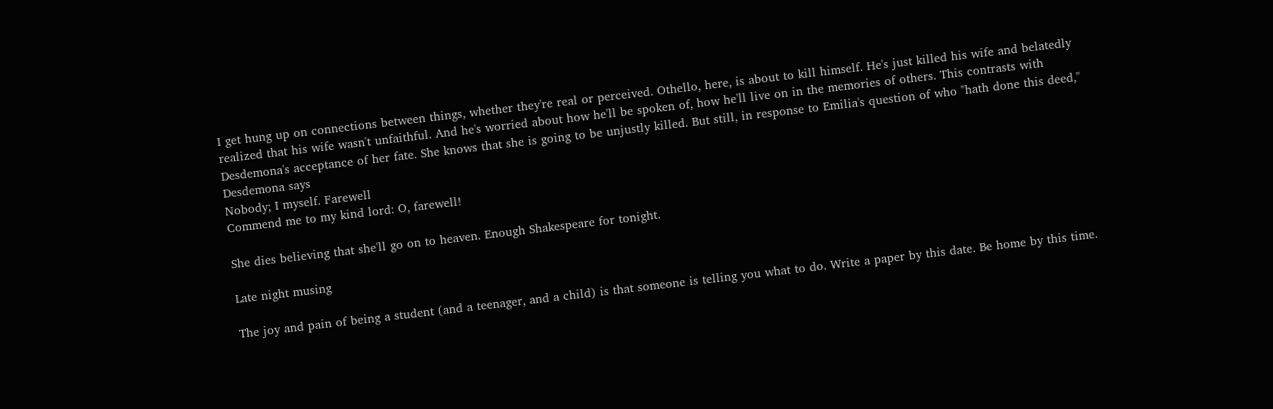I get hung up on connections between things, whether they're real or perceived. Othello, here, is about to kill himself. He's just killed his wife and belatedly realized that his wife wasn't unfaithful. And he's worried about how he'll be spoken of, how he'll live on in the memories of others. This contrasts with Desdemona's acceptance of her fate. She knows that she is going to be unjustly killed. But still, in response to Emilia's question of who "hath done this deed," Desdemona says
Nobody; I myself. Farewell
Commend me to my kind lord: O, farewell!

She dies believing that she'll go on to heaven. Enough Shakespeare for tonight.

Late night musing

The joy and pain of being a student (and a teenager, and a child) is that someone is telling you what to do. Write a paper by this date. Be home by this time.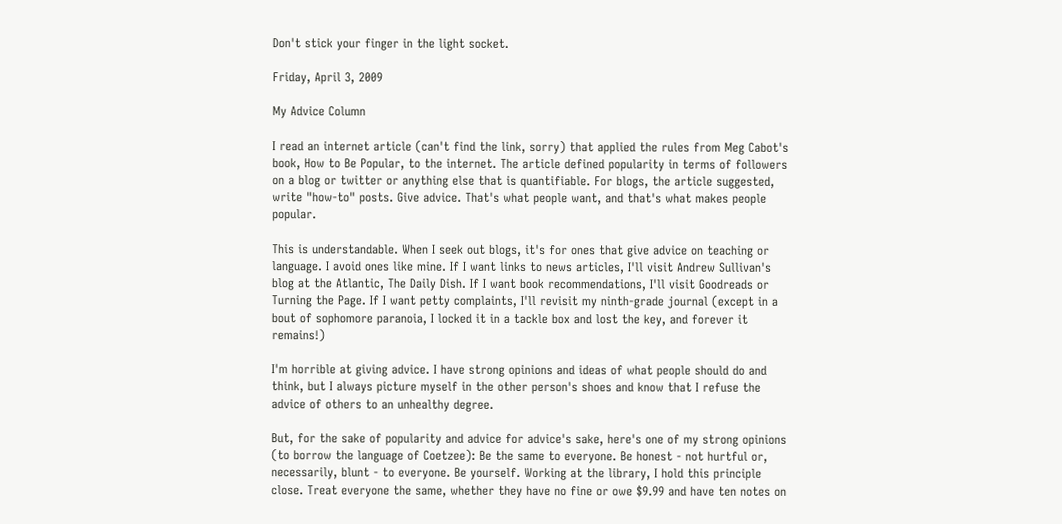Don't stick your finger in the light socket.

Friday, April 3, 2009

My Advice Column

I read an internet article (can't find the link, sorry) that applied the rules from Meg Cabot's book, How to Be Popular, to the internet. The article defined popularity in terms of followers on a blog or twitter or anything else that is quantifiable. For blogs, the article suggested, write "how-to" posts. Give advice. That's what people want, and that's what makes people popular.

This is understandable. When I seek out blogs, it's for ones that give advice on teaching or language. I avoid ones like mine. If I want links to news articles, I'll visit Andrew Sullivan's blog at the Atlantic, The Daily Dish. If I want book recommendations, I'll visit Goodreads or Turning the Page. If I want petty complaints, I'll revisit my ninth-grade journal (except in a bout of sophomore paranoia, I locked it in a tackle box and lost the key, and forever it remains!)

I'm horrible at giving advice. I have strong opinions and ideas of what people should do and think, but I always picture myself in the other person's shoes and know that I refuse the advice of others to an unhealthy degree.

But, for the sake of popularity and advice for advice's sake, here's one of my strong opinions (to borrow the language of Coetzee): Be the same to everyone. Be honest - not hurtful or, necessarily, blunt - to everyone. Be yourself. Working at the library, I hold this principle close. Treat everyone the same, whether they have no fine or owe $9.99 and have ten notes on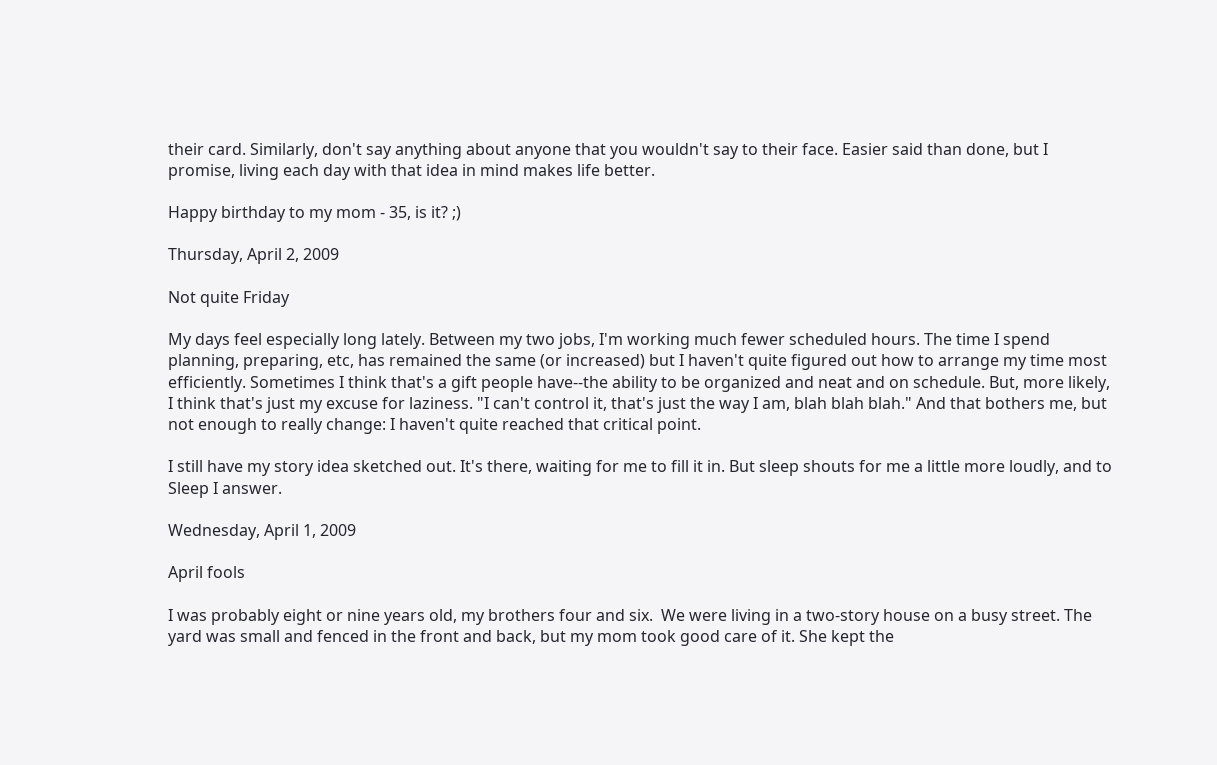their card. Similarly, don't say anything about anyone that you wouldn't say to their face. Easier said than done, but I promise, living each day with that idea in mind makes life better.

Happy birthday to my mom - 35, is it? ;)

Thursday, April 2, 2009

Not quite Friday

My days feel especially long lately. Between my two jobs, I'm working much fewer scheduled hours. The time I spend planning, preparing, etc, has remained the same (or increased) but I haven't quite figured out how to arrange my time most efficiently. Sometimes I think that's a gift people have--the ability to be organized and neat and on schedule. But, more likely, I think that's just my excuse for laziness. "I can't control it, that's just the way I am, blah blah blah." And that bothers me, but not enough to really change: I haven't quite reached that critical point.

I still have my story idea sketched out. It's there, waiting for me to fill it in. But sleep shouts for me a little more loudly, and to Sleep I answer.

Wednesday, April 1, 2009

April fools

I was probably eight or nine years old, my brothers four and six.  We were living in a two-story house on a busy street. The yard was small and fenced in the front and back, but my mom took good care of it. She kept the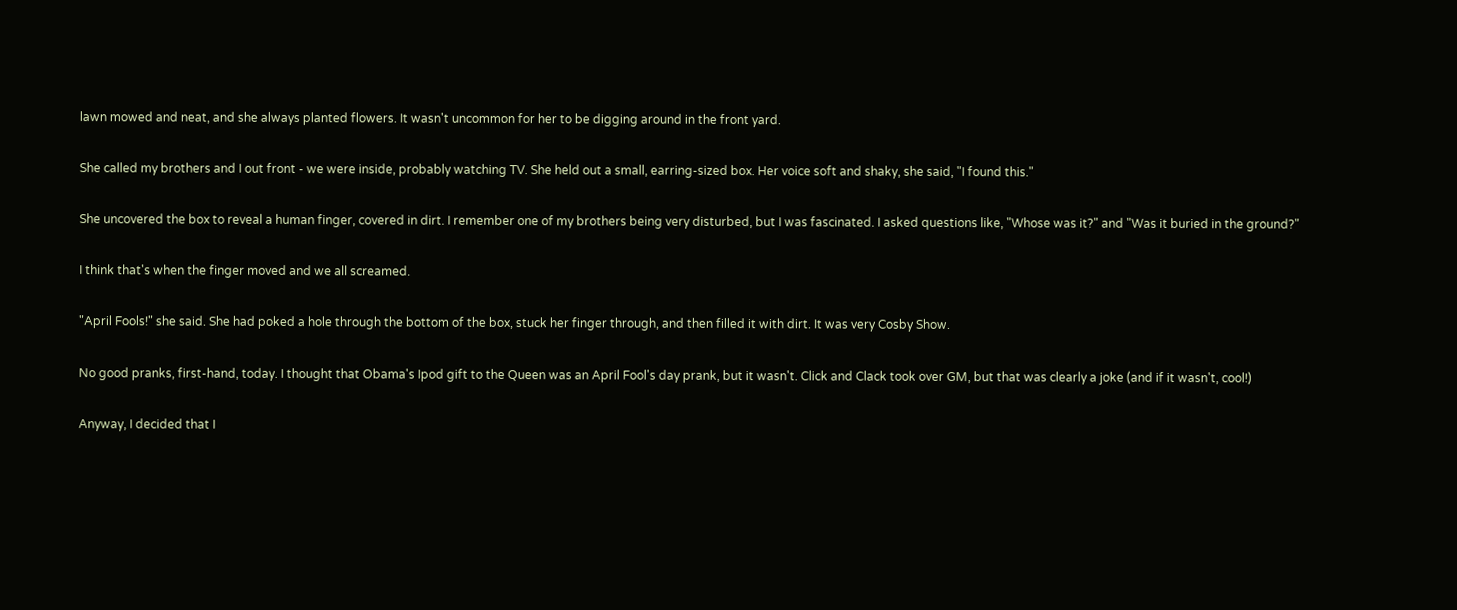lawn mowed and neat, and she always planted flowers. It wasn't uncommon for her to be digging around in the front yard.

She called my brothers and I out front - we were inside, probably watching TV. She held out a small, earring-sized box. Her voice soft and shaky, she said, "I found this."

She uncovered the box to reveal a human finger, covered in dirt. I remember one of my brothers being very disturbed, but I was fascinated. I asked questions like, "Whose was it?" and "Was it buried in the ground?"

I think that's when the finger moved and we all screamed.

"April Fools!" she said. She had poked a hole through the bottom of the box, stuck her finger through, and then filled it with dirt. It was very Cosby Show.

No good pranks, first-hand, today. I thought that Obama's Ipod gift to the Queen was an April Fool's day prank, but it wasn't. Click and Clack took over GM, but that was clearly a joke (and if it wasn't, cool!)

Anyway, I decided that I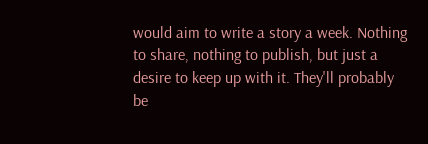would aim to write a story a week. Nothing to share, nothing to publish, but just a desire to keep up with it. They'll probably be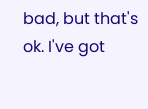bad, but that's ok. I've got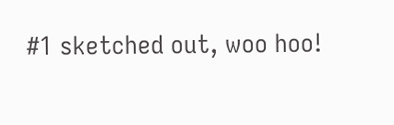#1 sketched out, woo hoo!